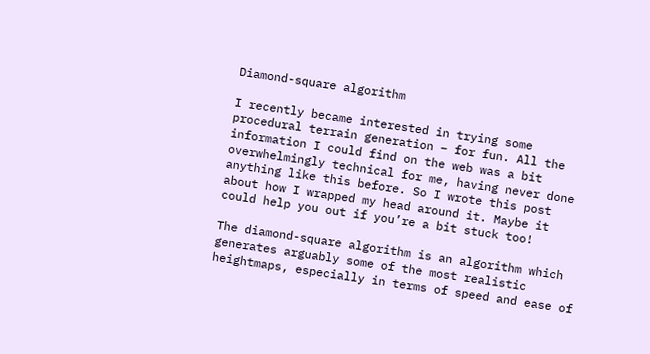Diamond-square algorithm

I recently became interested in trying some procedural terrain generation – for fun. All the information I could find on the web was a bit overwhelmingly technical for me, having never done anything like this before. So I wrote this post about how I wrapped my head around it. Maybe it could help you out if you’re a bit stuck too!

The diamond-square algorithm is an algorithm which generates arguably some of the most realistic heightmaps, especially in terms of speed and ease of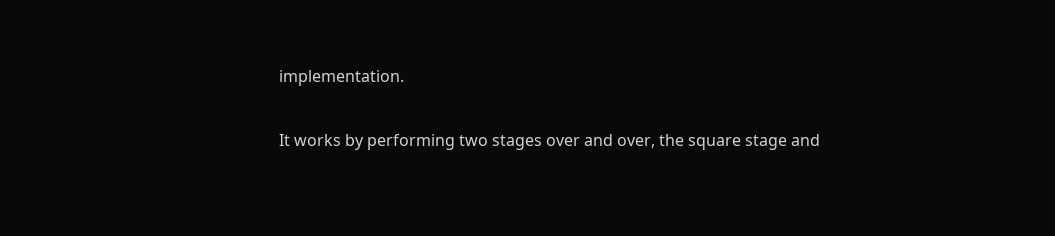implementation.

It works by performing two stages over and over, the square stage and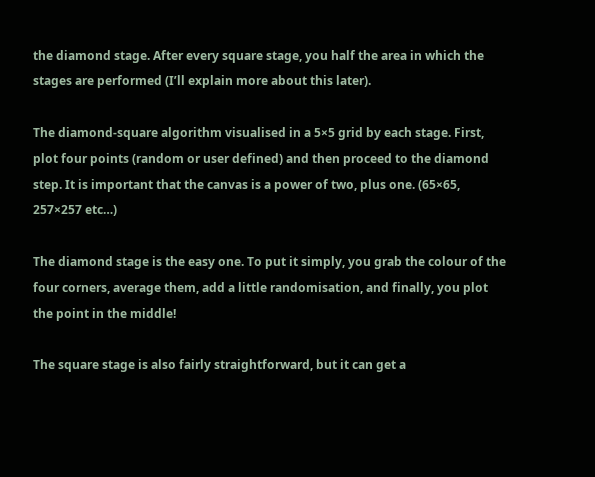the diamond stage. After every square stage, you half the area in which the stages are performed (I’ll explain more about this later).

The diamond-square algorithm visualised in a 5×5 grid by each stage. First, plot four points (random or user defined) and then proceed to the diamond step. It is important that the canvas is a power of two, plus one. (65×65, 257×257 etc…)

The diamond stage is the easy one. To put it simply, you grab the colour of the four corners, average them, add a little randomisation, and finally, you plot the point in the middle!

The square stage is also fairly straightforward, but it can get a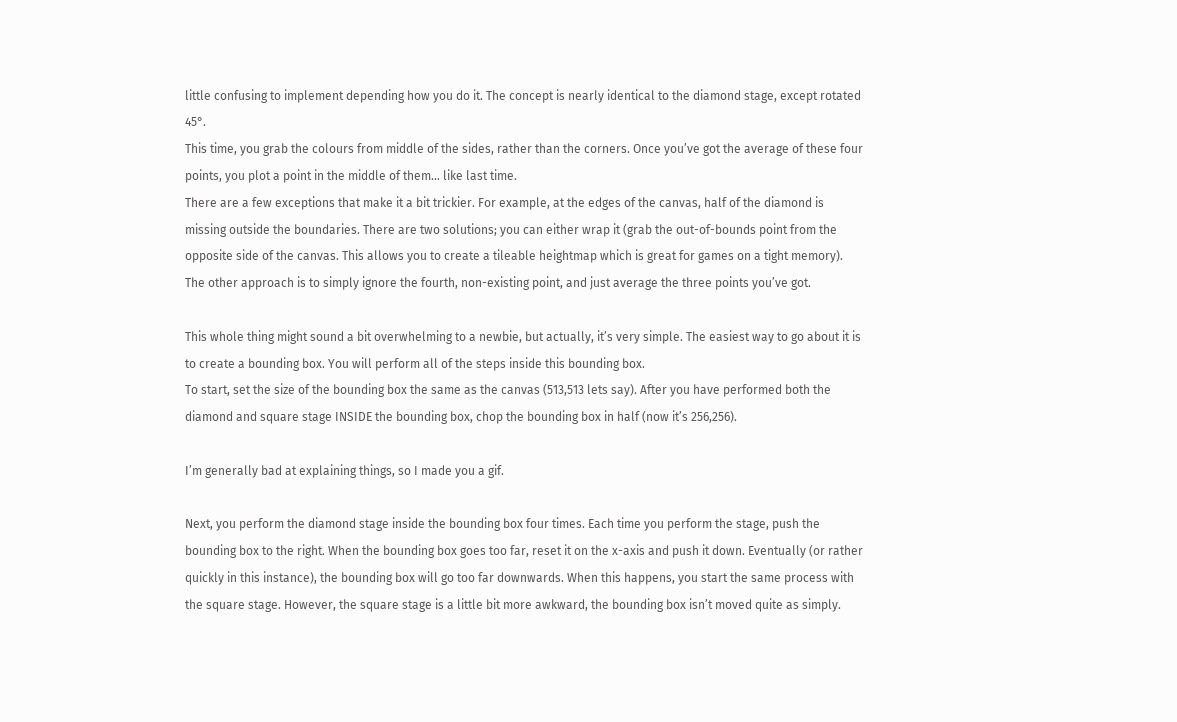little confusing to implement depending how you do it. The concept is nearly identical to the diamond stage, except rotated 45°.
This time, you grab the colours from middle of the sides, rather than the corners. Once you’ve got the average of these four points, you plot a point in the middle of them… like last time.
There are a few exceptions that make it a bit trickier. For example, at the edges of the canvas, half of the diamond is missing outside the boundaries. There are two solutions; you can either wrap it (grab the out-of-bounds point from the opposite side of the canvas. This allows you to create a tileable heightmap which is great for games on a tight memory). The other approach is to simply ignore the fourth, non-existing point, and just average the three points you’ve got.

This whole thing might sound a bit overwhelming to a newbie, but actually, it’s very simple. The easiest way to go about it is to create a bounding box. You will perform all of the steps inside this bounding box.
To start, set the size of the bounding box the same as the canvas (513,513 lets say). After you have performed both the diamond and square stage INSIDE the bounding box, chop the bounding box in half (now it’s 256,256).

I’m generally bad at explaining things, so I made you a gif.

Next, you perform the diamond stage inside the bounding box four times. Each time you perform the stage, push the bounding box to the right. When the bounding box goes too far, reset it on the x-axis and push it down. Eventually (or rather quickly in this instance), the bounding box will go too far downwards. When this happens, you start the same process with the square stage. However, the square stage is a little bit more awkward, the bounding box isn’t moved quite as simply.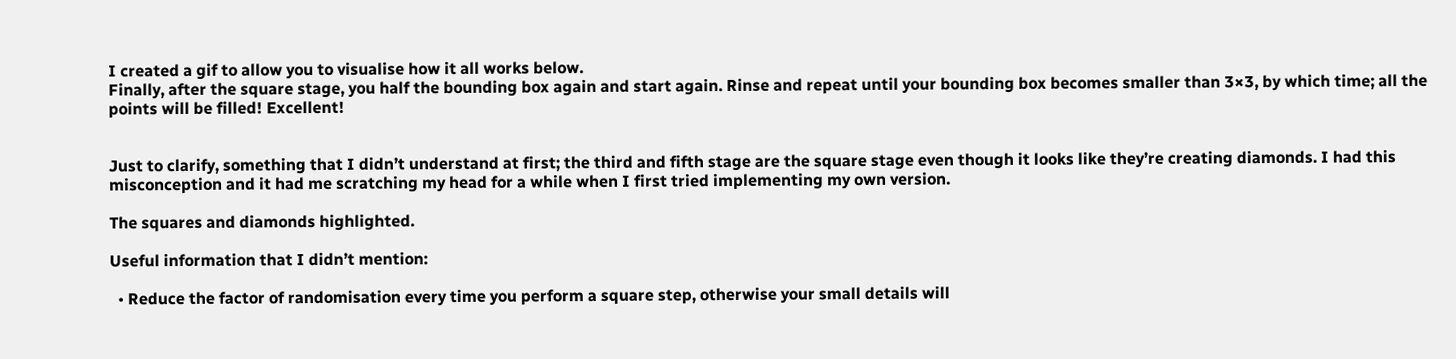I created a gif to allow you to visualise how it all works below.
Finally, after the square stage, you half the bounding box again and start again. Rinse and repeat until your bounding box becomes smaller than 3×3, by which time; all the points will be filled! Excellent!


Just to clarify, something that I didn’t understand at first; the third and fifth stage are the square stage even though it looks like they’re creating diamonds. I had this misconception and it had me scratching my head for a while when I first tried implementing my own version.

The squares and diamonds highlighted.

Useful information that I didn’t mention:

  • Reduce the factor of randomisation every time you perform a square step, otherwise your small details will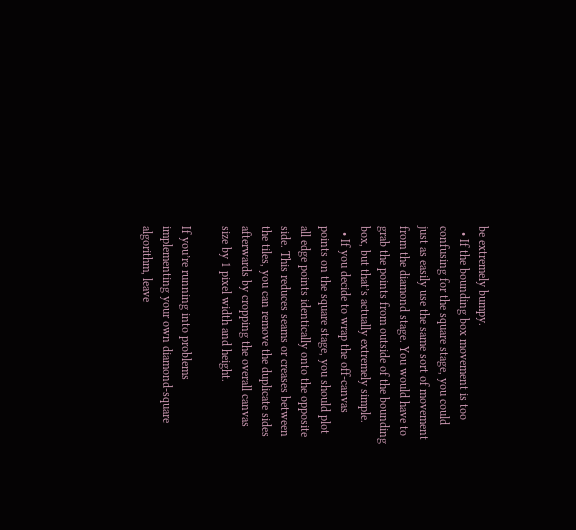be extremely bumpy.
  • If the bounding box movement is too confusing for the square stage, you could just as easily use the same sort of movement from the diamond stage. You would have to grab the points from outside of the bounding box, but that’s actually extremely simple.
  • If you decide to wrap the off-canvas points on the square stage, you should plot all edge points identically onto the opposite side. This reduces seams or creases between the tiles, you can remove the duplicate sides afterwards by cropping the overall canvas size by 1 pixel width and height.

If you’re running into problems implementing your own diamond-square algorithm, leave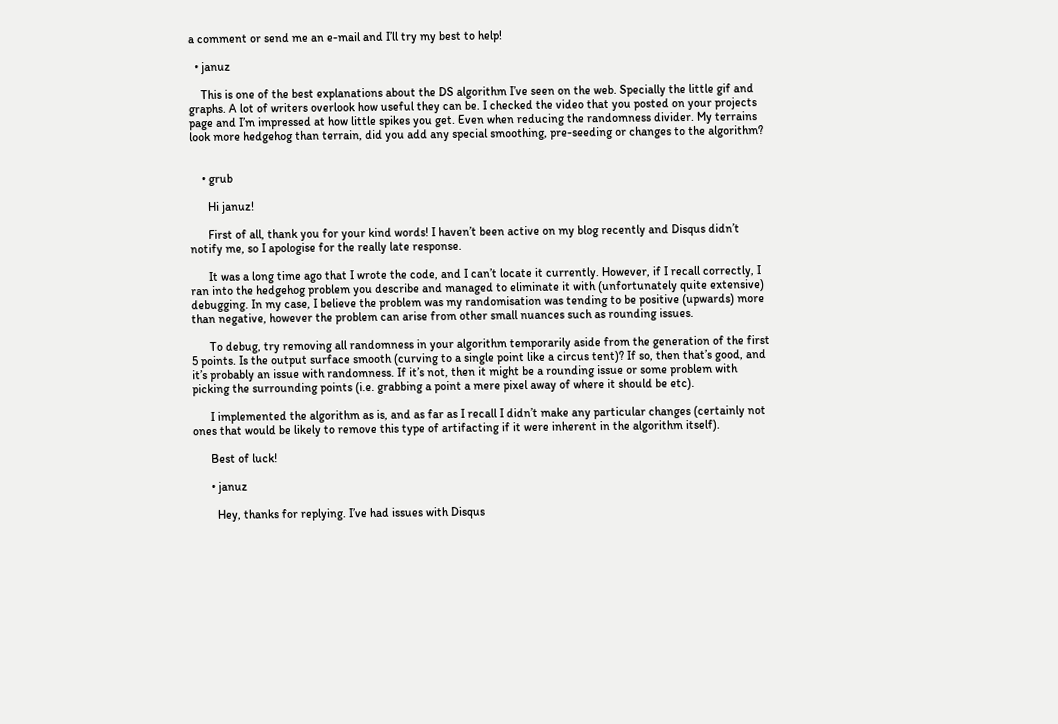a comment or send me an e-mail and I’ll try my best to help!

  • januz

    This is one of the best explanations about the DS algorithm I’ve seen on the web. Specially the little gif and graphs. A lot of writers overlook how useful they can be. I checked the video that you posted on your projects page and I’m impressed at how little spikes you get. Even when reducing the randomness divider. My terrains look more hedgehog than terrain, did you add any special smoothing, pre-seeding or changes to the algorithm?


    • grub

      Hi januz!

      First of all, thank you for your kind words! I haven’t been active on my blog recently and Disqus didn’t notify me, so I apologise for the really late response.

      It was a long time ago that I wrote the code, and I can’t locate it currently. However, if I recall correctly, I ran into the hedgehog problem you describe and managed to eliminate it with (unfortunately quite extensive) debugging. In my case, I believe the problem was my randomisation was tending to be positive (upwards) more than negative, however the problem can arise from other small nuances such as rounding issues.

      To debug, try removing all randomness in your algorithm temporarily aside from the generation of the first 5 points. Is the output surface smooth (curving to a single point like a circus tent)? If so, then that’s good, and it’s probably an issue with randomness. If it’s not, then it might be a rounding issue or some problem with picking the surrounding points (i.e. grabbing a point a mere pixel away of where it should be etc).

      I implemented the algorithm as is, and as far as I recall I didn’t make any particular changes (certainly not ones that would be likely to remove this type of artifacting if it were inherent in the algorithm itself).

      Best of luck!

      • januz

        Hey, thanks for replying. I’ve had issues with Disqus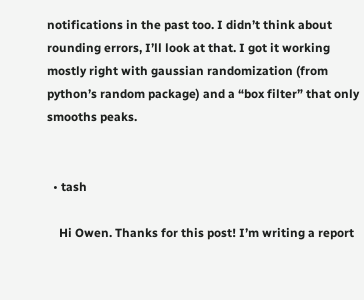notifications in the past too. I didn’t think about rounding errors, I’ll look at that. I got it working mostly right with gaussian randomization (from python’s random package) and a “box filter” that only smooths peaks.


  • tash

    Hi Owen. Thanks for this post! I’m writing a report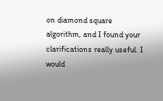on diamond square algorithm, and I found your clarifications really useful. I would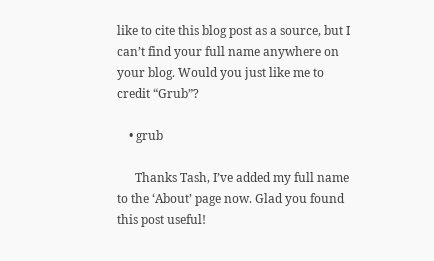like to cite this blog post as a source, but I can’t find your full name anywhere on your blog. Would you just like me to credit “Grub”?

    • grub

      Thanks Tash, I’ve added my full name to the ‘About’ page now. Glad you found this post useful!